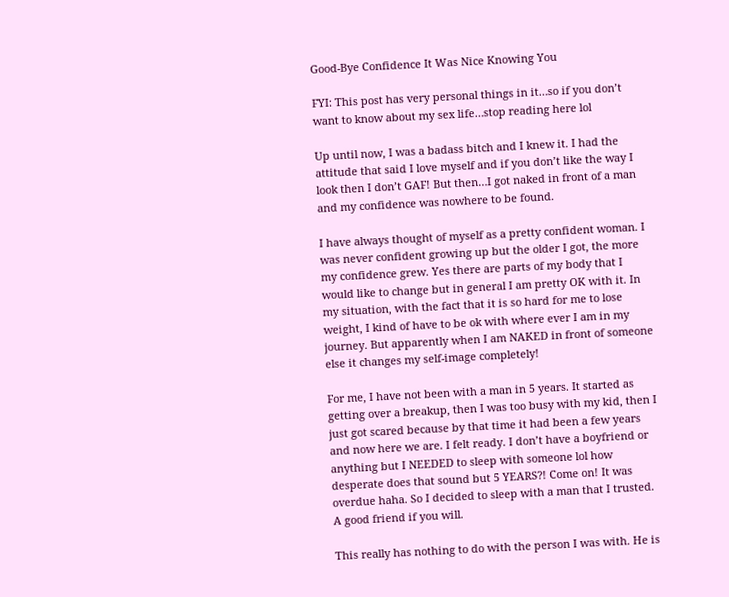Good-Bye Confidence It Was Nice Knowing You

FYI: This post has very personal things in it…so if you don’t want to know about my sex life…stop reading here lol

Up until now, I was a badass bitch and I knew it. I had the attitude that said I love myself and if you don’t like the way I look then I don’t GAF! But then…I got naked in front of a man and my confidence was nowhere to be found.

I have always thought of myself as a pretty confident woman. I was never confident growing up but the older I got, the more my confidence grew. Yes there are parts of my body that I would like to change but in general I am pretty OK with it. In my situation, with the fact that it is so hard for me to lose weight, I kind of have to be ok with where ever I am in my journey. But apparently when I am NAKED in front of someone else it changes my self-image completely!

For me, I have not been with a man in 5 years. It started as getting over a breakup, then I was too busy with my kid, then I just got scared because by that time it had been a few years and now here we are. I felt ready. I don’t have a boyfriend or anything but I NEEDED to sleep with someone lol how desperate does that sound but 5 YEARS?! Come on! It was overdue haha. So I decided to sleep with a man that I trusted. A good friend if you will.

This really has nothing to do with the person I was with. He is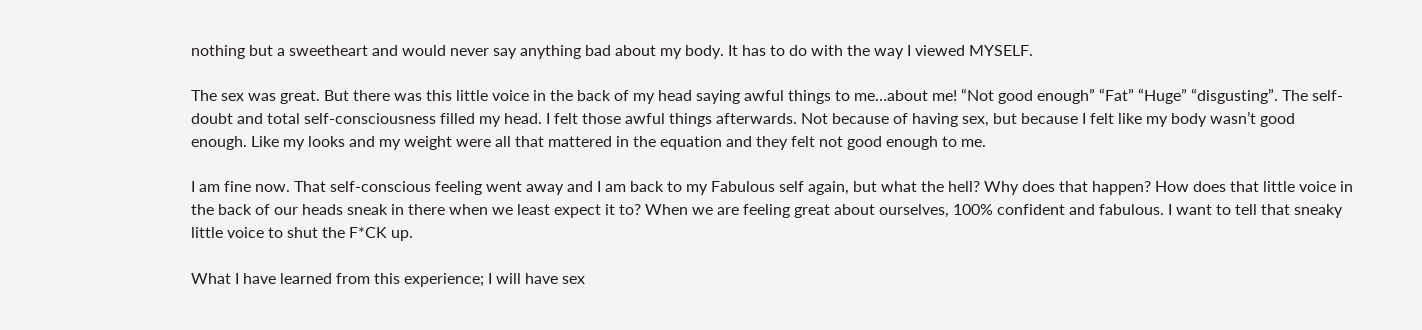nothing but a sweetheart and would never say anything bad about my body. It has to do with the way I viewed MYSELF.

The sex was great. But there was this little voice in the back of my head saying awful things to me…about me! “Not good enough” “Fat” “Huge” “disgusting”. The self-doubt and total self-consciousness filled my head. I felt those awful things afterwards. Not because of having sex, but because I felt like my body wasn’t good enough. Like my looks and my weight were all that mattered in the equation and they felt not good enough to me.

I am fine now. That self-conscious feeling went away and I am back to my Fabulous self again, but what the hell? Why does that happen? How does that little voice in the back of our heads sneak in there when we least expect it to? When we are feeling great about ourselves, 100% confident and fabulous. I want to tell that sneaky little voice to shut the F*CK up.

What I have learned from this experience; I will have sex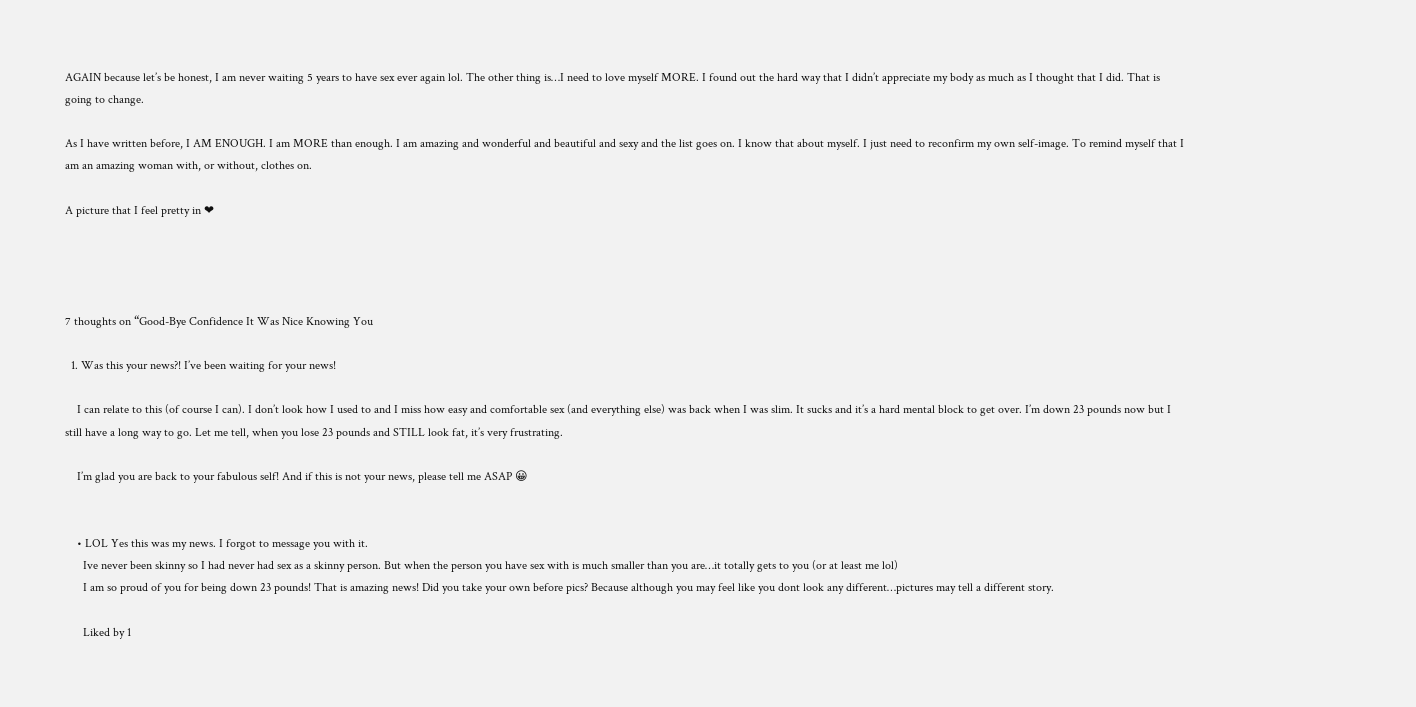AGAIN because let’s be honest, I am never waiting 5 years to have sex ever again lol. The other thing is…I need to love myself MORE. I found out the hard way that I didn’t appreciate my body as much as I thought that I did. That is going to change.

As I have written before, I AM ENOUGH. I am MORE than enough. I am amazing and wonderful and beautiful and sexy and the list goes on. I know that about myself. I just need to reconfirm my own self-image. To remind myself that I am an amazing woman with, or without, clothes on.

A picture that I feel pretty in ❤




7 thoughts on “Good-Bye Confidence It Was Nice Knowing You

  1. Was this your news?! I’ve been waiting for your news!

    I can relate to this (of course I can). I don’t look how I used to and I miss how easy and comfortable sex (and everything else) was back when I was slim. It sucks and it’s a hard mental block to get over. I’m down 23 pounds now but I still have a long way to go. Let me tell, when you lose 23 pounds and STILL look fat, it’s very frustrating.

    I’m glad you are back to your fabulous self! And if this is not your news, please tell me ASAP 😀


    • LOL Yes this was my news. I forgot to message you with it.
      Ive never been skinny so I had never had sex as a skinny person. But when the person you have sex with is much smaller than you are…it totally gets to you (or at least me lol)
      I am so proud of you for being down 23 pounds! That is amazing news! Did you take your own before pics? Because although you may feel like you dont look any different…pictures may tell a different story.

      Liked by 1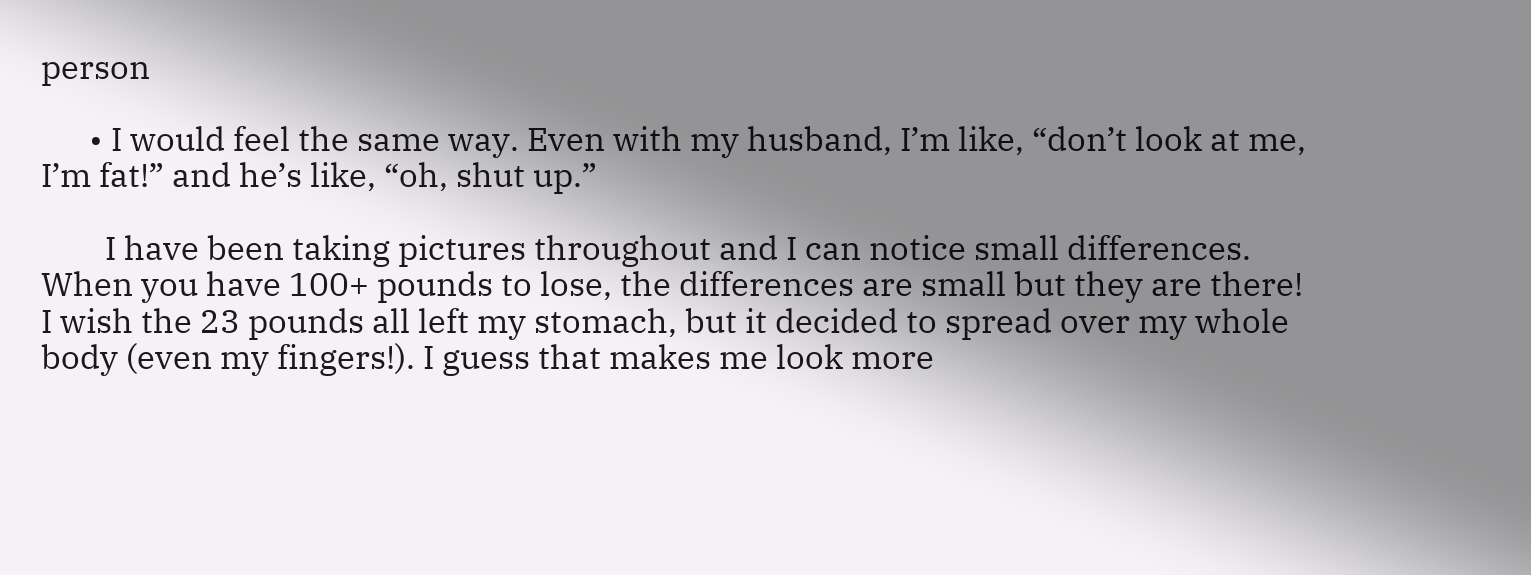person

      • I would feel the same way. Even with my husband, I’m like, “don’t look at me, I’m fat!” and he’s like, “oh, shut up.”

        I have been taking pictures throughout and I can notice small differences. When you have 100+ pounds to lose, the differences are small but they are there! I wish the 23 pounds all left my stomach, but it decided to spread over my whole body (even my fingers!). I guess that makes me look more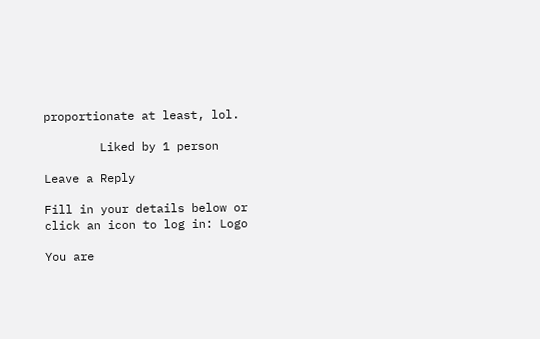proportionate at least, lol.

        Liked by 1 person

Leave a Reply

Fill in your details below or click an icon to log in: Logo

You are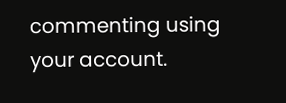commenting using your account.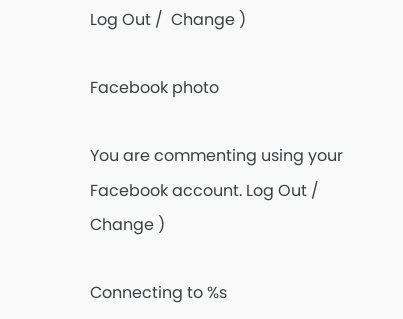Log Out /  Change )

Facebook photo

You are commenting using your Facebook account. Log Out /  Change )

Connecting to %s